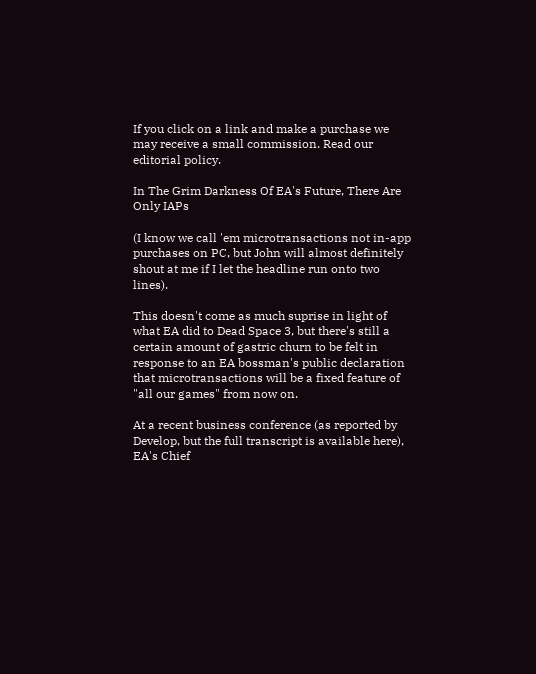If you click on a link and make a purchase we may receive a small commission. Read our editorial policy.

In The Grim Darkness Of EA's Future, There Are Only IAPs

(I know we call 'em microtransactions not in-app purchases on PC, but John will almost definitely shout at me if I let the headline run onto two lines).

This doesn't come as much suprise in light of what EA did to Dead Space 3, but there's still a certain amount of gastric churn to be felt in response to an EA bossman's public declaration that microtransactions will be a fixed feature of "all our games" from now on.

At a recent business conference (as reported by Develop, but the full transcript is available here), EA's Chief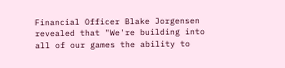Financial Officer Blake Jorgensen revealed that "We're building into all of our games the ability to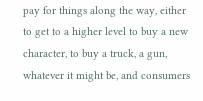pay for things along the way, either to get to a higher level to buy a new character, to buy a truck, a gun, whatever it might be, and consumers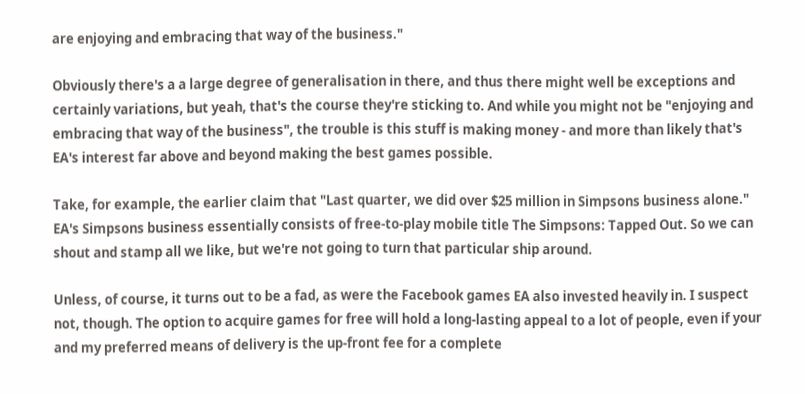are enjoying and embracing that way of the business."

Obviously there's a a large degree of generalisation in there, and thus there might well be exceptions and certainly variations, but yeah, that's the course they're sticking to. And while you might not be "enjoying and embracing that way of the business", the trouble is this stuff is making money - and more than likely that's EA's interest far above and beyond making the best games possible.

Take, for example, the earlier claim that "Last quarter, we did over $25 million in Simpsons business alone." EA's Simpsons business essentially consists of free-to-play mobile title The Simpsons: Tapped Out. So we can shout and stamp all we like, but we're not going to turn that particular ship around.

Unless, of course, it turns out to be a fad, as were the Facebook games EA also invested heavily in. I suspect not, though. The option to acquire games for free will hold a long-lasting appeal to a lot of people, even if your and my preferred means of delivery is the up-front fee for a complete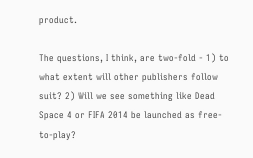product.

The questions, I think, are two-fold - 1) to what extent will other publishers follow suit? 2) Will we see something like Dead Space 4 or FIFA 2014 be launched as free-to-play?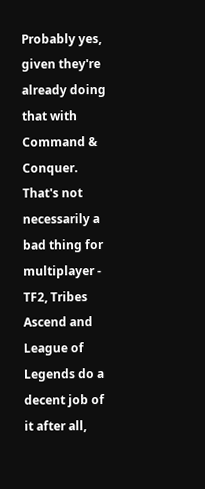Probably yes, given they're already doing that with Command & Conquer. That's not necessarily a bad thing for multiplayer - TF2, Tribes Ascend and League of Legends do a decent job of it after all,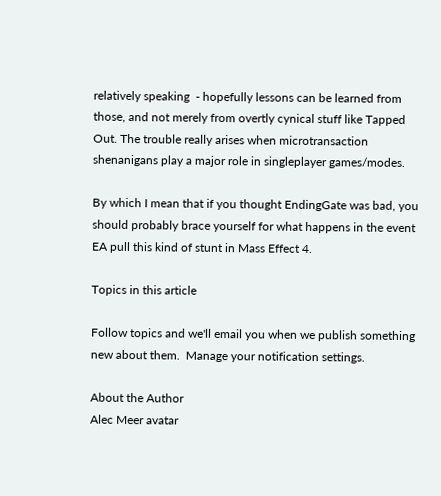relatively speaking  - hopefully lessons can be learned from those, and not merely from overtly cynical stuff like Tapped Out. The trouble really arises when microtransaction shenanigans play a major role in singleplayer games/modes.

By which I mean that if you thought EndingGate was bad, you should probably brace yourself for what happens in the event EA pull this kind of stunt in Mass Effect 4.

Topics in this article

Follow topics and we'll email you when we publish something new about them.  Manage your notification settings.

About the Author
Alec Meer avatar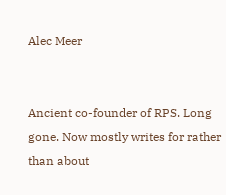Alec Meer


Ancient co-founder of RPS. Long gone. Now mostly writes for rather than about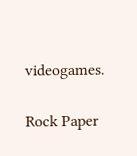videogames.

Rock Paper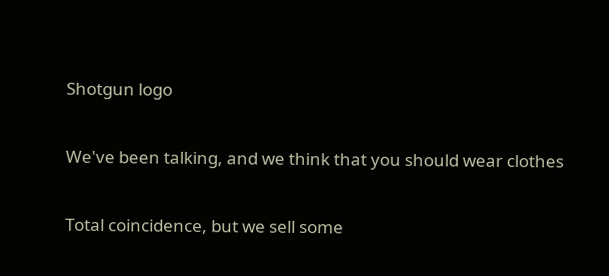Shotgun logo

We've been talking, and we think that you should wear clothes

Total coincidence, but we sell some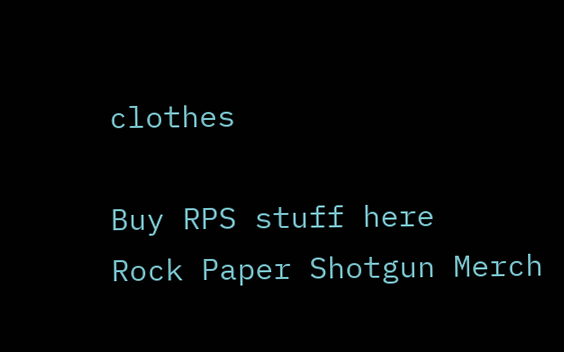clothes

Buy RPS stuff here
Rock Paper Shotgun Merch